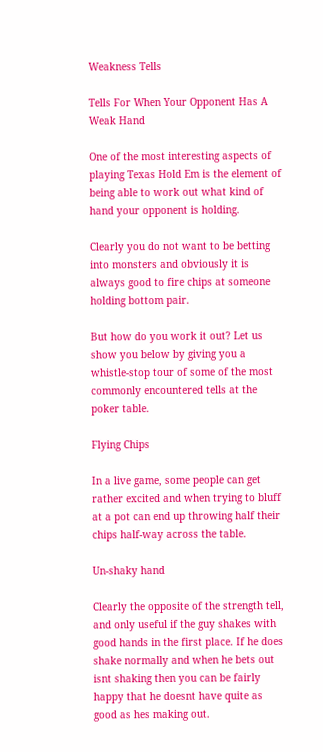Weakness Tells

Tells For When Your Opponent Has A Weak Hand

One of the most interesting aspects of playing Texas Hold Em is the element of being able to work out what kind of hand your opponent is holding.

Clearly you do not want to be betting into monsters and obviously it is always good to fire chips at someone holding bottom pair.

But how do you work it out? Let us show you below by giving you a whistle-stop tour of some of the most commonly encountered tells at the poker table.

Flying Chips

In a live game, some people can get rather excited and when trying to bluff at a pot can end up throwing half their chips half-way across the table.

Un-shaky hand

Clearly the opposite of the strength tell, and only useful if the guy shakes with good hands in the first place. If he does shake normally and when he bets out isnt shaking then you can be fairly happy that he doesnt have quite as good as hes making out.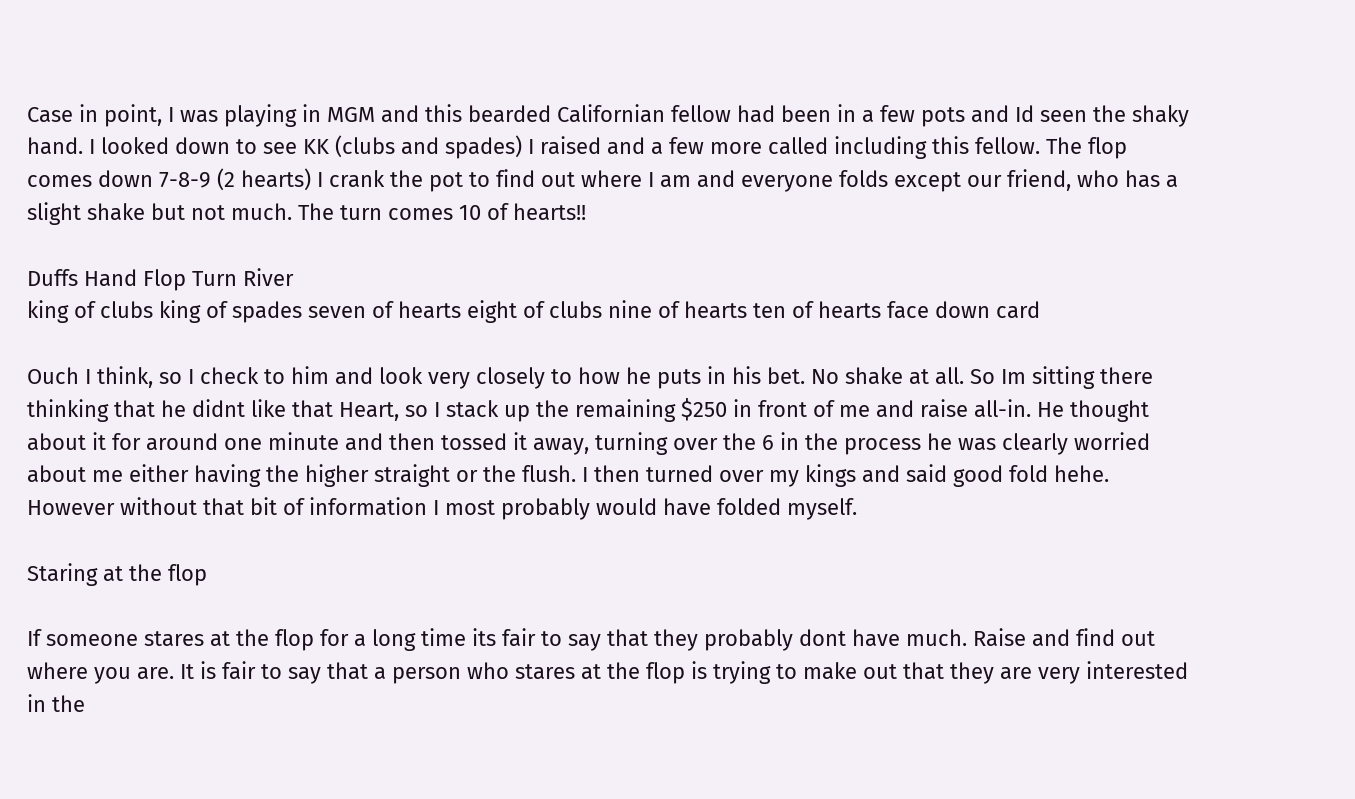Case in point, I was playing in MGM and this bearded Californian fellow had been in a few pots and Id seen the shaky hand. I looked down to see KK (clubs and spades) I raised and a few more called including this fellow. The flop comes down 7-8-9 (2 hearts) I crank the pot to find out where I am and everyone folds except our friend, who has a slight shake but not much. The turn comes 10 of hearts!!

Duffs Hand Flop Turn River
king of clubs king of spades seven of hearts eight of clubs nine of hearts ten of hearts face down card

Ouch I think, so I check to him and look very closely to how he puts in his bet. No shake at all. So Im sitting there thinking that he didnt like that Heart, so I stack up the remaining $250 in front of me and raise all-in. He thought about it for around one minute and then tossed it away, turning over the 6 in the process he was clearly worried about me either having the higher straight or the flush. I then turned over my kings and said good fold hehe. However without that bit of information I most probably would have folded myself.

Staring at the flop

If someone stares at the flop for a long time its fair to say that they probably dont have much. Raise and find out where you are. It is fair to say that a person who stares at the flop is trying to make out that they are very interested in the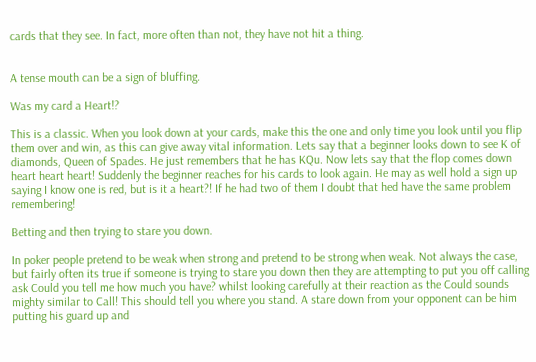cards that they see. In fact, more often than not, they have not hit a thing.


A tense mouth can be a sign of bluffing.

Was my card a Heart!?

This is a classic. When you look down at your cards, make this the one and only time you look until you flip them over and win, as this can give away vital information. Lets say that a beginner looks down to see K of diamonds, Queen of Spades. He just remembers that he has KQu. Now lets say that the flop comes down heart heart heart! Suddenly the beginner reaches for his cards to look again. He may as well hold a sign up saying I know one is red, but is it a heart?! If he had two of them I doubt that hed have the same problem remembering!

Betting and then trying to stare you down.

In poker people pretend to be weak when strong and pretend to be strong when weak. Not always the case, but fairly often its true if someone is trying to stare you down then they are attempting to put you off calling ask Could you tell me how much you have? whilst looking carefully at their reaction as the Could sounds mighty similar to Call! This should tell you where you stand. A stare down from your opponent can be him putting his guard up and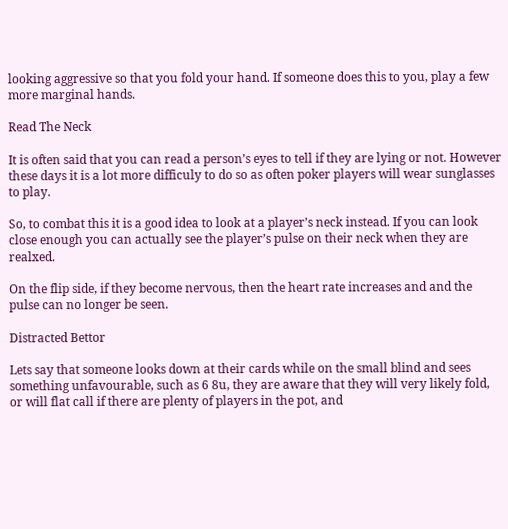looking aggressive so that you fold your hand. If someone does this to you, play a few more marginal hands.

Read The Neck

It is often said that you can read a person’s eyes to tell if they are lying or not. However these days it is a lot more difficuly to do so as often poker players will wear sunglasses to play.

So, to combat this it is a good idea to look at a player’s neck instead. If you can look close enough you can actually see the player’s pulse on their neck when they are realxed.

On the flip side, if they become nervous, then the heart rate increases and and the pulse can no longer be seen.

Distracted Bettor

Lets say that someone looks down at their cards while on the small blind and sees something unfavourable, such as 6 8u, they are aware that they will very likely fold, or will flat call if there are plenty of players in the pot, and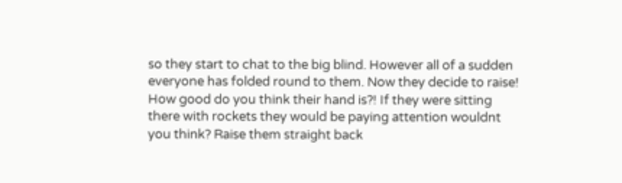so they start to chat to the big blind. However all of a sudden everyone has folded round to them. Now they decide to raise! How good do you think their hand is?! If they were sitting there with rockets they would be paying attention wouldnt you think? Raise them straight back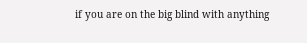if you are on the big blind with anything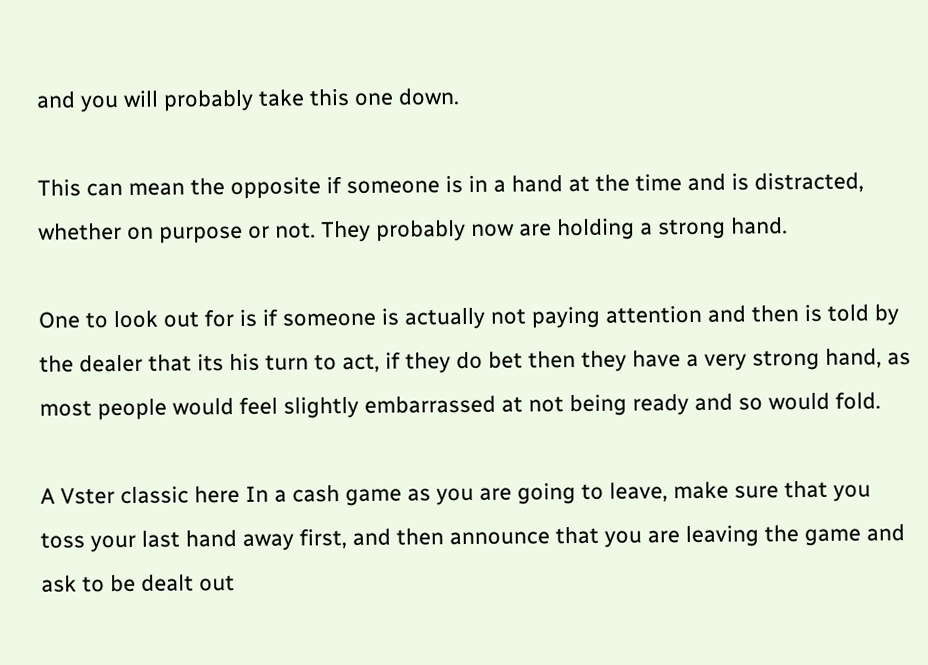and you will probably take this one down.

This can mean the opposite if someone is in a hand at the time and is distracted, whether on purpose or not. They probably now are holding a strong hand.

One to look out for is if someone is actually not paying attention and then is told by the dealer that its his turn to act, if they do bet then they have a very strong hand, as most people would feel slightly embarrassed at not being ready and so would fold.

A Vster classic here In a cash game as you are going to leave, make sure that you toss your last hand away first, and then announce that you are leaving the game and ask to be dealt out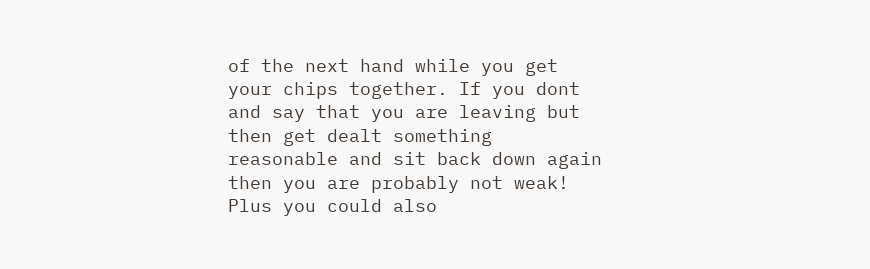of the next hand while you get your chips together. If you dont and say that you are leaving but then get dealt something reasonable and sit back down again then you are probably not weak! Plus you could also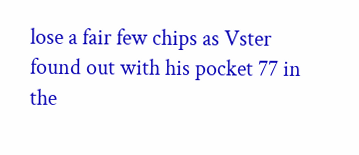lose a fair few chips as Vster found out with his pocket 77 in the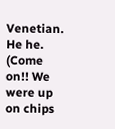Venetian. He he. (Come on!! We were up on chips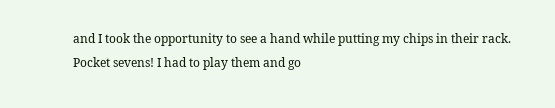and I took the opportunity to see a hand while putting my chips in their rack. Pocket sevens! I had to play them and go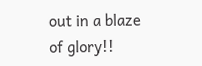out in a blaze of glory!!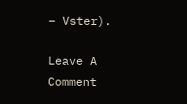– Vster).

Leave A Comment